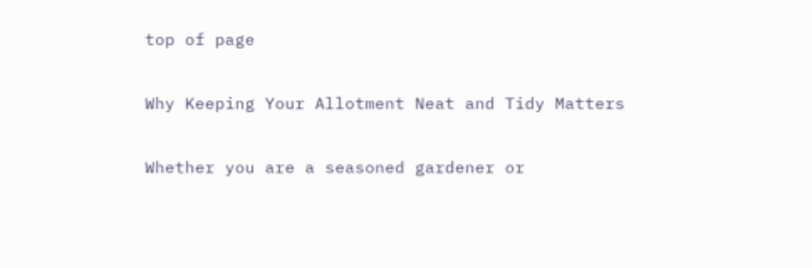top of page

Why Keeping Your Allotment Neat and Tidy Matters

Whether you are a seasoned gardener or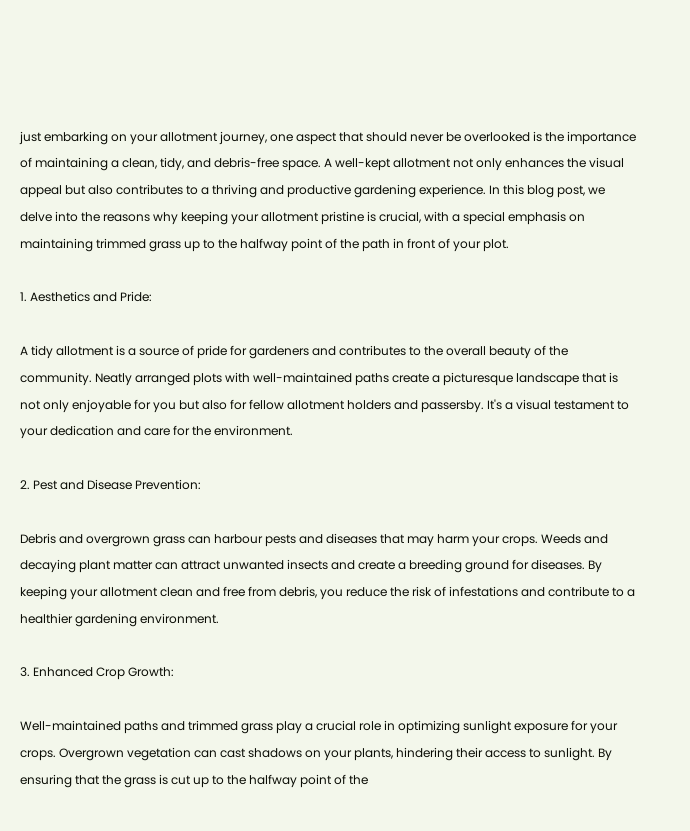just embarking on your allotment journey, one aspect that should never be overlooked is the importance of maintaining a clean, tidy, and debris-free space. A well-kept allotment not only enhances the visual appeal but also contributes to a thriving and productive gardening experience. In this blog post, we delve into the reasons why keeping your allotment pristine is crucial, with a special emphasis on maintaining trimmed grass up to the halfway point of the path in front of your plot.

1. Aesthetics and Pride:

A tidy allotment is a source of pride for gardeners and contributes to the overall beauty of the community. Neatly arranged plots with well-maintained paths create a picturesque landscape that is not only enjoyable for you but also for fellow allotment holders and passersby. It's a visual testament to your dedication and care for the environment.

2. Pest and Disease Prevention:

Debris and overgrown grass can harbour pests and diseases that may harm your crops. Weeds and decaying plant matter can attract unwanted insects and create a breeding ground for diseases. By keeping your allotment clean and free from debris, you reduce the risk of infestations and contribute to a healthier gardening environment.

3. Enhanced Crop Growth:

Well-maintained paths and trimmed grass play a crucial role in optimizing sunlight exposure for your crops. Overgrown vegetation can cast shadows on your plants, hindering their access to sunlight. By ensuring that the grass is cut up to the halfway point of the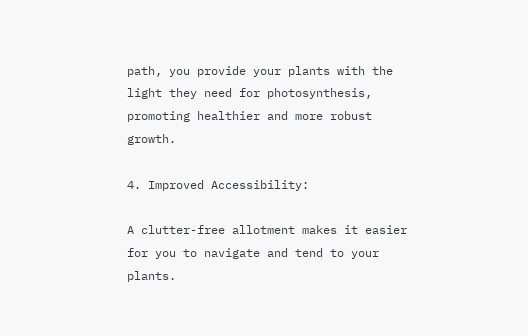path, you provide your plants with the light they need for photosynthesis, promoting healthier and more robust growth.

4. Improved Accessibility:

A clutter-free allotment makes it easier for you to navigate and tend to your plants.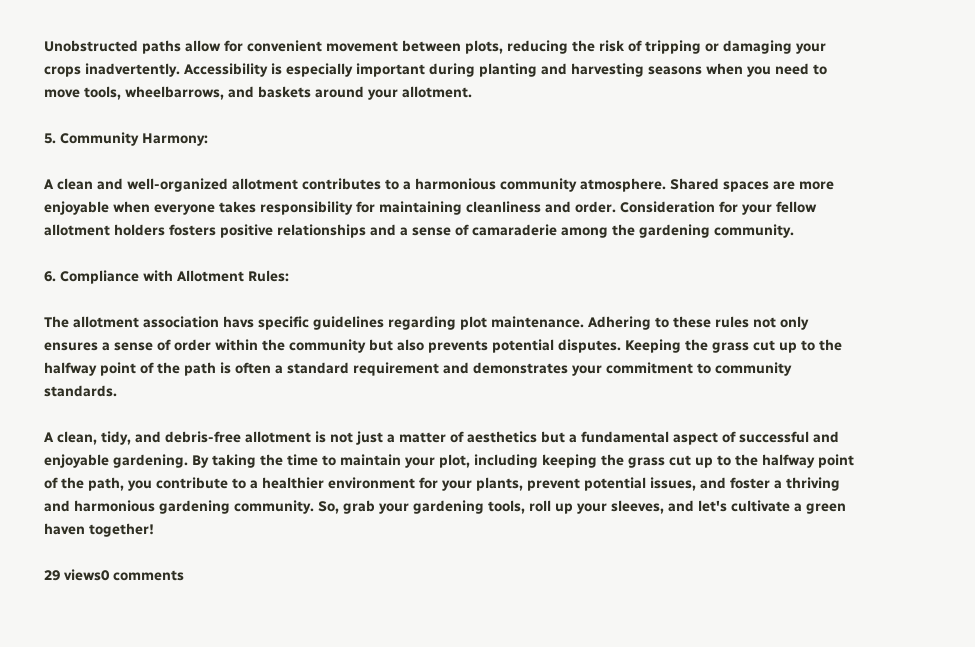Unobstructed paths allow for convenient movement between plots, reducing the risk of tripping or damaging your crops inadvertently. Accessibility is especially important during planting and harvesting seasons when you need to move tools, wheelbarrows, and baskets around your allotment.

5. Community Harmony:

A clean and well-organized allotment contributes to a harmonious community atmosphere. Shared spaces are more enjoyable when everyone takes responsibility for maintaining cleanliness and order. Consideration for your fellow allotment holders fosters positive relationships and a sense of camaraderie among the gardening community.

6. Compliance with Allotment Rules:

The allotment association havs specific guidelines regarding plot maintenance. Adhering to these rules not only ensures a sense of order within the community but also prevents potential disputes. Keeping the grass cut up to the halfway point of the path is often a standard requirement and demonstrates your commitment to community standards.

A clean, tidy, and debris-free allotment is not just a matter of aesthetics but a fundamental aspect of successful and enjoyable gardening. By taking the time to maintain your plot, including keeping the grass cut up to the halfway point of the path, you contribute to a healthier environment for your plants, prevent potential issues, and foster a thriving and harmonious gardening community. So, grab your gardening tools, roll up your sleeves, and let's cultivate a green haven together!

29 views0 comments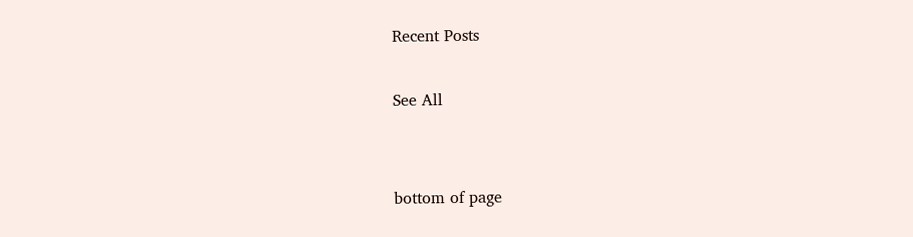Recent Posts

See All


bottom of page